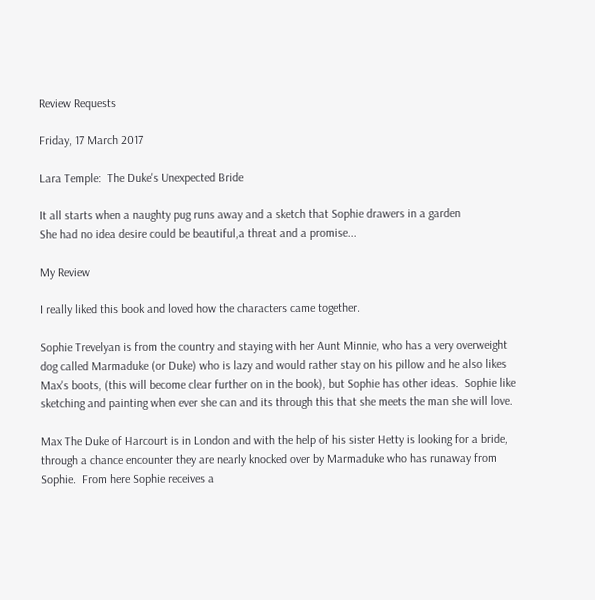Review Requests

Friday, 17 March 2017

Lara Temple:  The Duke's Unexpected Bride

It all starts when a naughty pug runs away and a sketch that Sophie drawers in a garden
She had no idea desire could be beautiful,a threat and a promise...

My Review

I really liked this book and loved how the characters came together.

Sophie Trevelyan is from the country and staying with her Aunt Minnie, who has a very overweight dog called Marmaduke (or Duke) who is lazy and would rather stay on his pillow and he also likes Max's boots, (this will become clear further on in the book), but Sophie has other ideas.  Sophie like sketching and painting when ever she can and its through this that she meets the man she will love.

Max The Duke of Harcourt is in London and with the help of his sister Hetty is looking for a bride, through a chance encounter they are nearly knocked over by Marmaduke who has runaway from Sophie.  From here Sophie receives a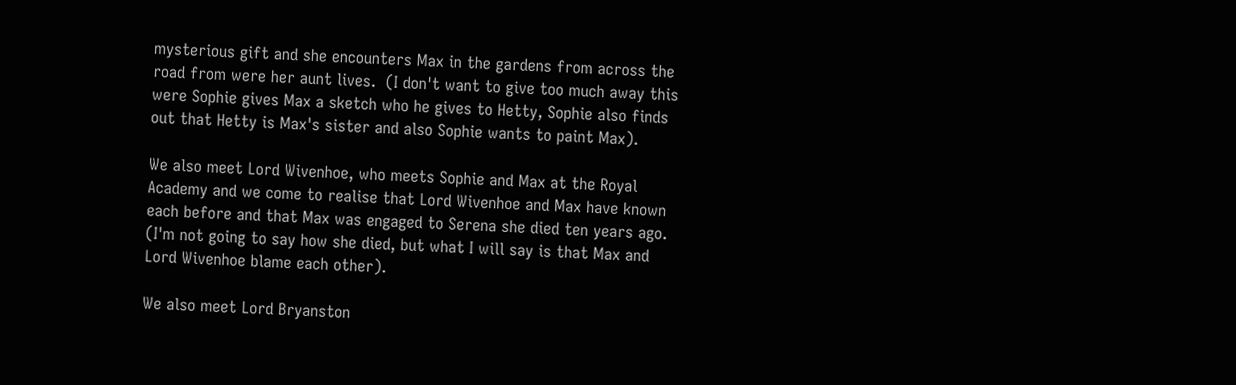mysterious gift and she encounters Max in the gardens from across the road from were her aunt lives.  (I don't want to give too much away this were Sophie gives Max a sketch who he gives to Hetty, Sophie also finds out that Hetty is Max's sister and also Sophie wants to paint Max).

We also meet Lord Wivenhoe, who meets Sophie and Max at the Royal Academy and we come to realise that Lord Wivenhoe and Max have known each before and that Max was engaged to Serena she died ten years ago. (I'm not going to say how she died, but what I will say is that Max and Lord Wivenhoe blame each other).

We also meet Lord Bryanston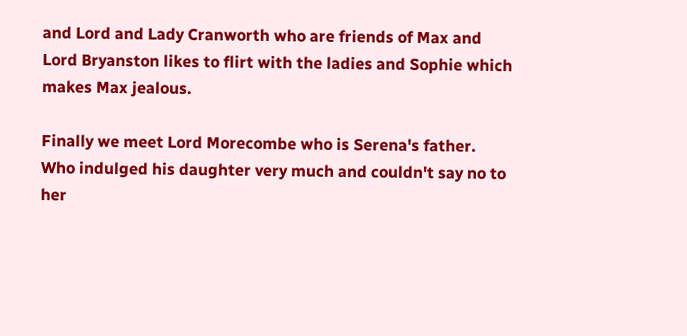and Lord and Lady Cranworth who are friends of Max and Lord Bryanston likes to flirt with the ladies and Sophie which makes Max jealous.

Finally we meet Lord Morecombe who is Serena's father.  Who indulged his daughter very much and couldn't say no to her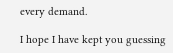every demand.

I hope I have kept you guessing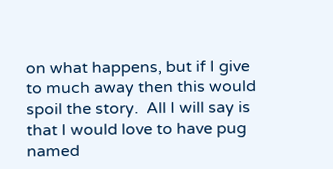on what happens, but if I give to much away then this would spoil the story.  All I will say is that I would love to have pug named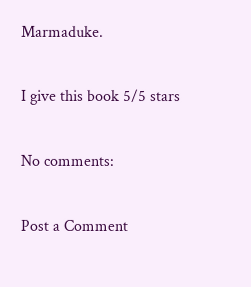Marmaduke.

I give this book 5/5 stars

No comments:

Post a Comment